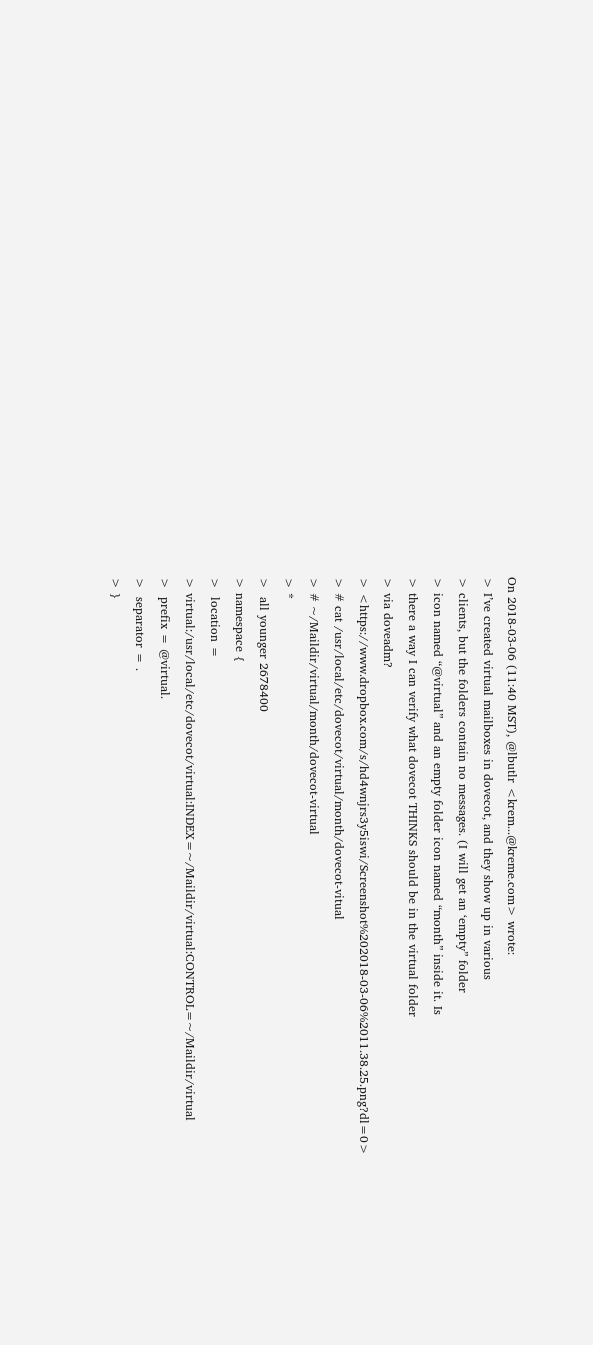On 2018-03-06 (11:40 MST), @lbutlr <krem...@kreme.com> wrote:
> I’ve created virtual mailboxes in dovecot, and they show up in various
> clients, but the folders contain no messages. (I will get an ‘empty” folder
> icon named “@virtual” and an empty folder icon named “month” inside it. Is
> there a way I can verify what dovecot THINKS should be in the virtual folder
> via doveadm?
> <https://www.dropbox.com/s/hd4wnjrs3y5iswi/Screenshot%202018-03-06%2011.38.25.png?dl=0>
> # cat /usr/local/etc/dovecot/virtual/month/dovecot-vitual
> # ~/Maildir/virtual/month/dovecot-virtual
> *
>  all younger 2678400
> namespace {
>  location =
> virtual:/usr/local/etc/dovecot/virtual:INDEX=~/Maildir/virtual:CONTROL=~/Maildir/virtual
>  prefix = @virtual.
>  separator = .
> }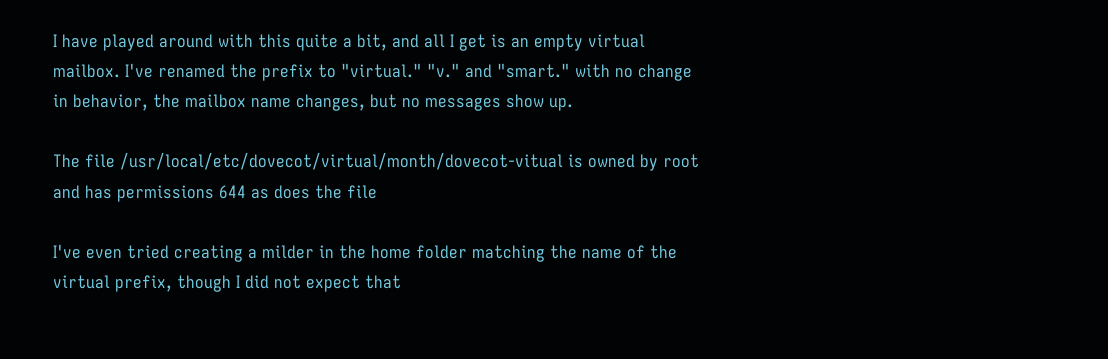I have played around with this quite a bit, and all I get is an empty virtual
mailbox. I've renamed the prefix to "virtual." "v." and "smart." with no change
in behavior, the mailbox name changes, but no messages show up.

The file /usr/local/etc/dovecot/virtual/month/dovecot-vitual is owned by root
and has permissions 644 as does the file

I've even tried creating a milder in the home folder matching the name of the
virtual prefix, though I did not expect that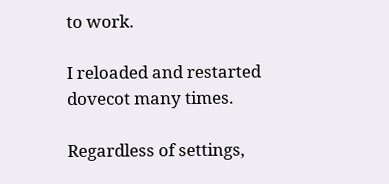to work.

I reloaded and restarted dovecot many times.

Regardless of settings,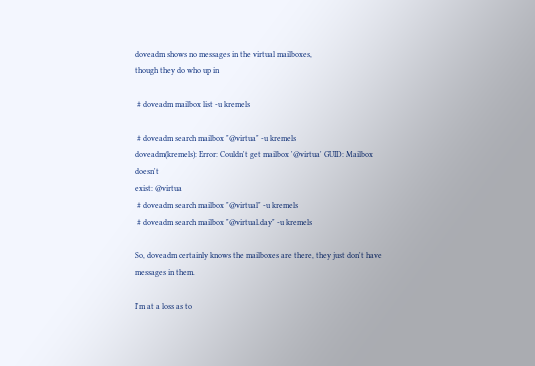doveadm shows no messages in the virtual mailboxes,
though they do who up in

 # doveadm mailbox list -u kremels

 # doveadm search mailbox "@virtua" -u kremels
doveadm(kremels): Error: Couldn't get mailbox '@virtua' GUID: Mailbox doesn't
exist: @virtua
 # doveadm search mailbox "@virtual" -u kremels
 # doveadm search mailbox "@virtual.day" -u kremels

So, doveadm certainly knows the mailboxes are there, they just don't have
messages in them.

I'm at a loss as to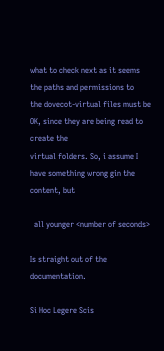what to check next as it seems the paths and permissions to
the dovecot-virtual files must be OK, since they are being read to create the
virtual folders. So, i assume I have something wrong gin the content, but

  all younger <number of seconds>

Is straight out of the documentation.

Si Hoc Legere Scis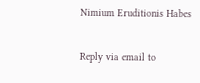Nimium Eruditionis Habes

Reply via email to